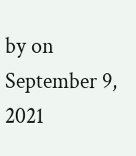by on September 9, 2021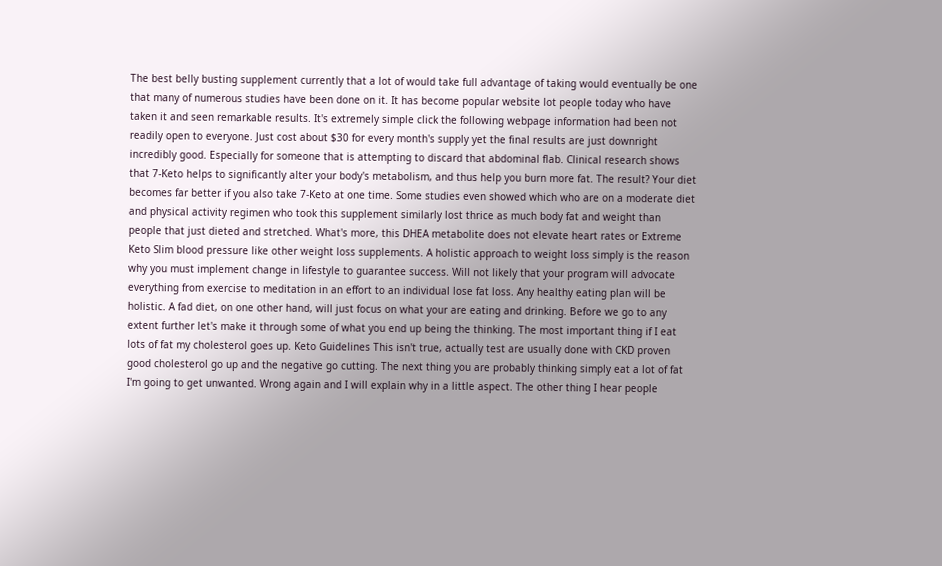The best belly busting supplement currently that a lot of would take full advantage of taking would eventually be one that many of numerous studies have been done on it. It has become popular website lot people today who have taken it and seen remarkable results. It's extremely simple click the following webpage information had been not readily open to everyone. Just cost about $30 for every month's supply yet the final results are just downright incredibly good. Especially for someone that is attempting to discard that abdominal flab. Clinical research shows that 7-Keto helps to significantly alter your body's metabolism, and thus help you burn more fat. The result? Your diet becomes far better if you also take 7-Keto at one time. Some studies even showed which who are on a moderate diet and physical activity regimen who took this supplement similarly lost thrice as much body fat and weight than people that just dieted and stretched. What's more, this DHEA metabolite does not elevate heart rates or Extreme Keto Slim blood pressure like other weight loss supplements. A holistic approach to weight loss simply is the reason why you must implement change in lifestyle to guarantee success. Will not likely that your program will advocate everything from exercise to meditation in an effort to an individual lose fat loss. Any healthy eating plan will be holistic. A fad diet, on one other hand, will just focus on what your are eating and drinking. Before we go to any extent further let's make it through some of what you end up being the thinking. The most important thing if I eat lots of fat my cholesterol goes up. Keto Guidelines This isn't true, actually test are usually done with CKD proven good cholesterol go up and the negative go cutting. The next thing you are probably thinking simply eat a lot of fat I'm going to get unwanted. Wrong again and I will explain why in a little aspect. The other thing I hear people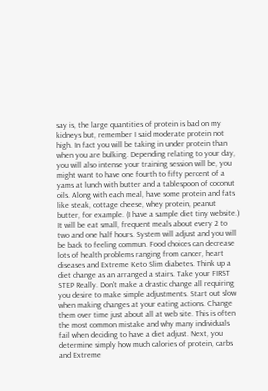say is, the large quantities of protein is bad on my kidneys but, remember I said moderate protein not high. In fact you will be taking in under protein than when you are bulking. Depending relating to your day, you will also intense your training session will be, you might want to have one fourth to fifty percent of a yams at lunch with butter and a tablespoon of coconut oils. Along with each meal, have some protein and fats like steak, cottage cheese, whey protein, peanut butter, for example. (I have a sample diet tiny website.) It will be eat small, frequent meals about every 2 to two and one half hours. System will adjust and you will be back to feeling commun. Food choices can decrease lots of health problems ranging from cancer, heart diseases and Extreme Keto Slim diabetes. Think up a diet change as an arranged a stairs. Take your FIRST STEP Really. Don't make a drastic change all requiring you desire to make simple adjustments. Start out slow when making changes at your eating actions. Change them over time just about all at web site. This is often the most common mistake and why many individuals fail when deciding to have a diet adjust. Next, you determine simply how much calories of protein, carbs and Extreme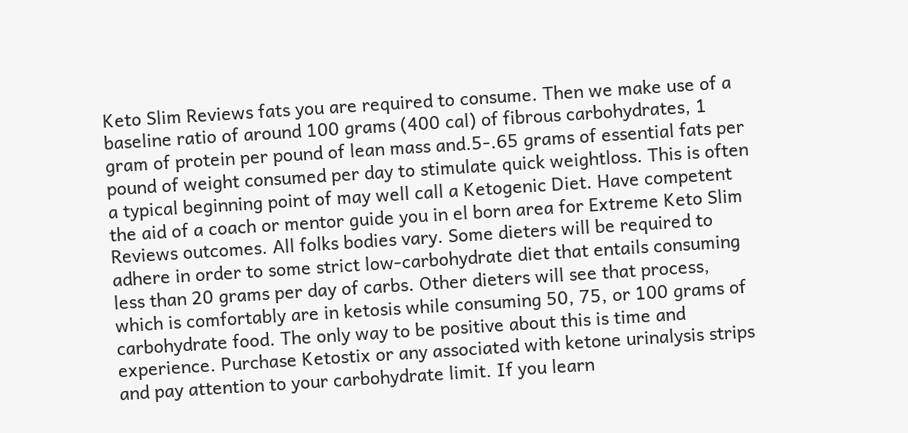Keto Slim Reviews fats you are required to consume. Then we make use of a baseline ratio of around 100 grams (400 cal) of fibrous carbohydrates, 1 gram of protein per pound of lean mass and.5-.65 grams of essential fats per pound of weight consumed per day to stimulate quick weightloss. This is often a typical beginning point of may well call a Ketogenic Diet. Have competent the aid of a coach or mentor guide you in el born area for Extreme Keto Slim Reviews outcomes. All folks bodies vary. Some dieters will be required to adhere in order to some strict low-carbohydrate diet that entails consuming less than 20 grams per day of carbs. Other dieters will see that process, which is comfortably are in ketosis while consuming 50, 75, or 100 grams of carbohydrate food. The only way to be positive about this is time and experience. Purchase Ketostix or any associated with ketone urinalysis strips and pay attention to your carbohydrate limit. If you learn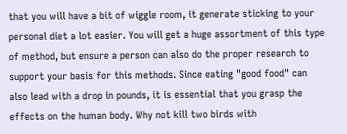that you will have a bit of wiggle room, it generate sticking to your personal diet a lot easier. You will get a huge assortment of this type of method, but ensure a person can also do the proper research to support your basis for this methods. Since eating "good food" can also lead with a drop in pounds, it is essential that you grasp the effects on the human body. Why not kill two birds with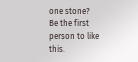one stone?
Be the first person to like this.